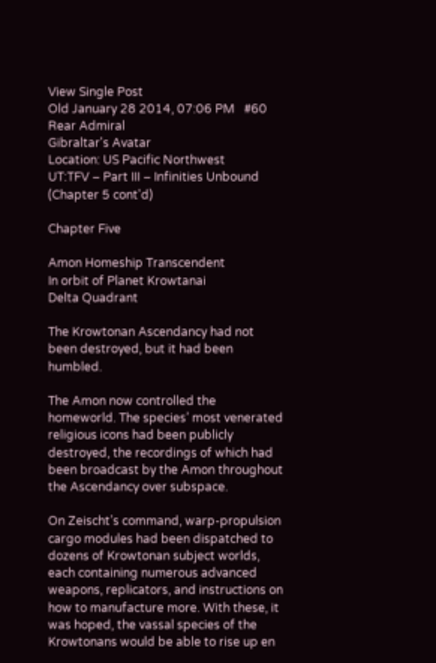View Single Post
Old January 28 2014, 07:06 PM   #60
Rear Admiral
Gibraltar's Avatar
Location: US Pacific Northwest
UT:TFV – Part III – Infinities Unbound (Chapter 5 cont'd)

Chapter Five

Amon Homeship Transcendent
In orbit of Planet Krowtanai
Delta Quadrant

The Krowtonan Ascendancy had not been destroyed, but it had been humbled.

The Amon now controlled the homeworld. The species’ most venerated religious icons had been publicly destroyed, the recordings of which had been broadcast by the Amon throughout the Ascendancy over subspace.

On Zeischt’s command, warp-propulsion cargo modules had been dispatched to dozens of Krowtonan subject worlds, each containing numerous advanced weapons, replicators, and instructions on how to manufacture more. With these, it was hoped, the vassal species of the Krowtonans would be able to rise up en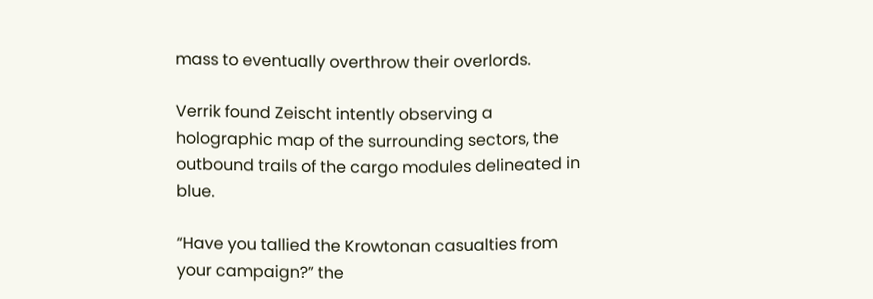mass to eventually overthrow their overlords.

Verrik found Zeischt intently observing a holographic map of the surrounding sectors, the outbound trails of the cargo modules delineated in blue.

“Have you tallied the Krowtonan casualties from your campaign?” the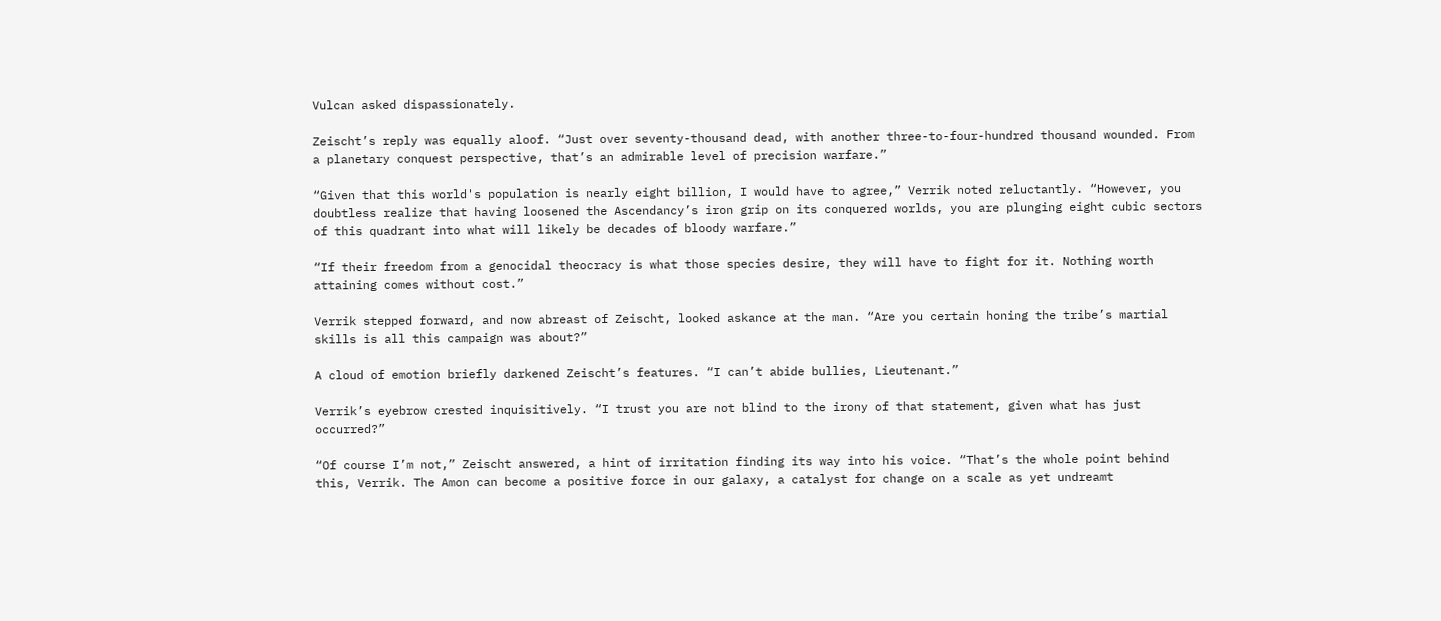Vulcan asked dispassionately.

Zeischt’s reply was equally aloof. “Just over seventy-thousand dead, with another three-to-four-hundred thousand wounded. From a planetary conquest perspective, that’s an admirable level of precision warfare.”

“Given that this world's population is nearly eight billion, I would have to agree,” Verrik noted reluctantly. “However, you doubtless realize that having loosened the Ascendancy’s iron grip on its conquered worlds, you are plunging eight cubic sectors of this quadrant into what will likely be decades of bloody warfare.”

“If their freedom from a genocidal theocracy is what those species desire, they will have to fight for it. Nothing worth attaining comes without cost.”

Verrik stepped forward, and now abreast of Zeischt, looked askance at the man. “Are you certain honing the tribe’s martial skills is all this campaign was about?”

A cloud of emotion briefly darkened Zeischt’s features. “I can’t abide bullies, Lieutenant.”

Verrik’s eyebrow crested inquisitively. “I trust you are not blind to the irony of that statement, given what has just occurred?”

“Of course I’m not,” Zeischt answered, a hint of irritation finding its way into his voice. “That’s the whole point behind this, Verrik. The Amon can become a positive force in our galaxy, a catalyst for change on a scale as yet undreamt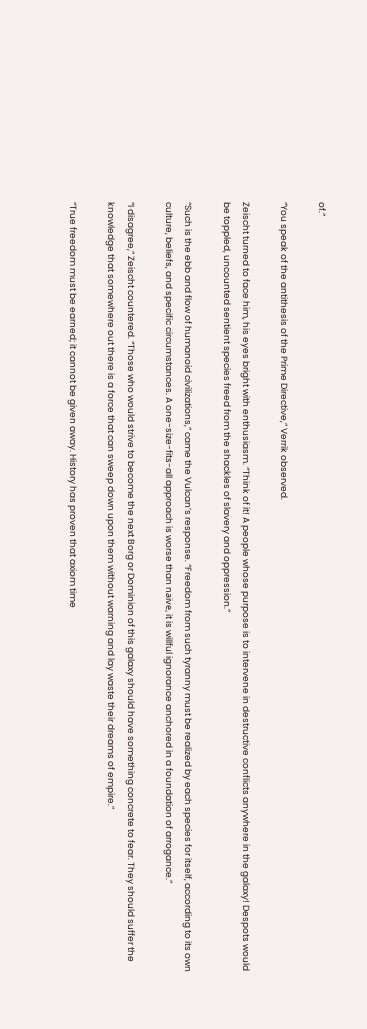of.”

“You speak of the antithesis of the Prime Directive,” Verrik observed.

Zeischt turned to face him, his eyes bright with enthusiasm. “Think of it! A people whose purpose is to intervene in destructive conflicts anywhere in the galaxy! Despots would be toppled, uncounted sentient species freed from the shackles of slavery and oppression.”

“Such is the ebb and flow of humanoid civilizations,” came the Vulcan’s response. “Freedom from such tyranny must be realized by each species for itself, according to its own culture, beliefs, and specific circumstances. A one-size-fits-all approach is worse than naïve, it is willful ignorance anchored in a foundation of arrogance.”

“I disagree,” Zeischt countered. “Those who would strive to become the next Borg or Dominion of this galaxy should have something concrete to fear. They should suffer the knowledge that somewhere out there is a force that can sweep down upon them without warning and lay waste their dreams of empire.”

“True freedom must be earned; it cannot be given away. History has proven that axiom time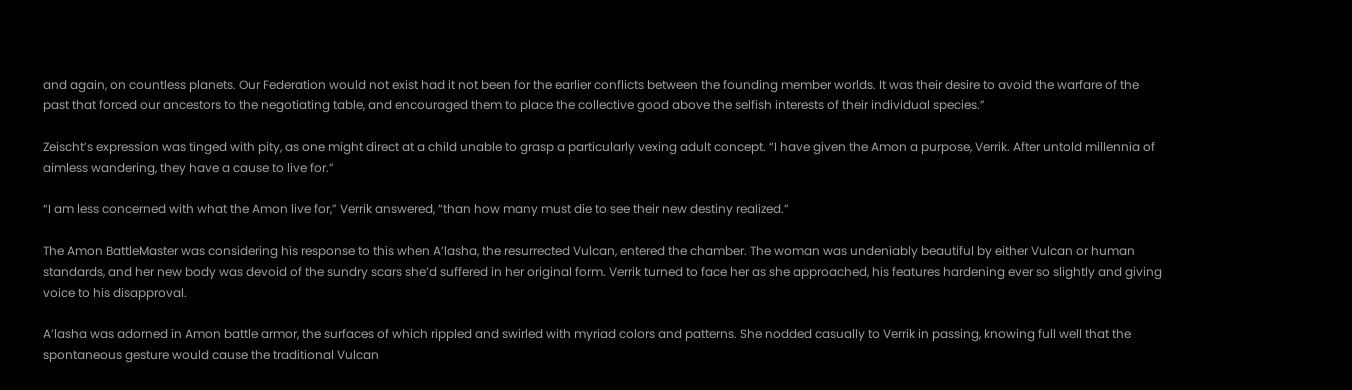and again, on countless planets. Our Federation would not exist had it not been for the earlier conflicts between the founding member worlds. It was their desire to avoid the warfare of the past that forced our ancestors to the negotiating table, and encouraged them to place the collective good above the selfish interests of their individual species.”

Zeischt’s expression was tinged with pity, as one might direct at a child unable to grasp a particularly vexing adult concept. “I have given the Amon a purpose, Verrik. After untold millennia of aimless wandering, they have a cause to live for.”

“I am less concerned with what the Amon live for,” Verrik answered, “than how many must die to see their new destiny realized.”

The Amon BattleMaster was considering his response to this when A’lasha, the resurrected Vulcan, entered the chamber. The woman was undeniably beautiful by either Vulcan or human standards, and her new body was devoid of the sundry scars she’d suffered in her original form. Verrik turned to face her as she approached, his features hardening ever so slightly and giving voice to his disapproval.

A’lasha was adorned in Amon battle armor, the surfaces of which rippled and swirled with myriad colors and patterns. She nodded casually to Verrik in passing, knowing full well that the spontaneous gesture would cause the traditional Vulcan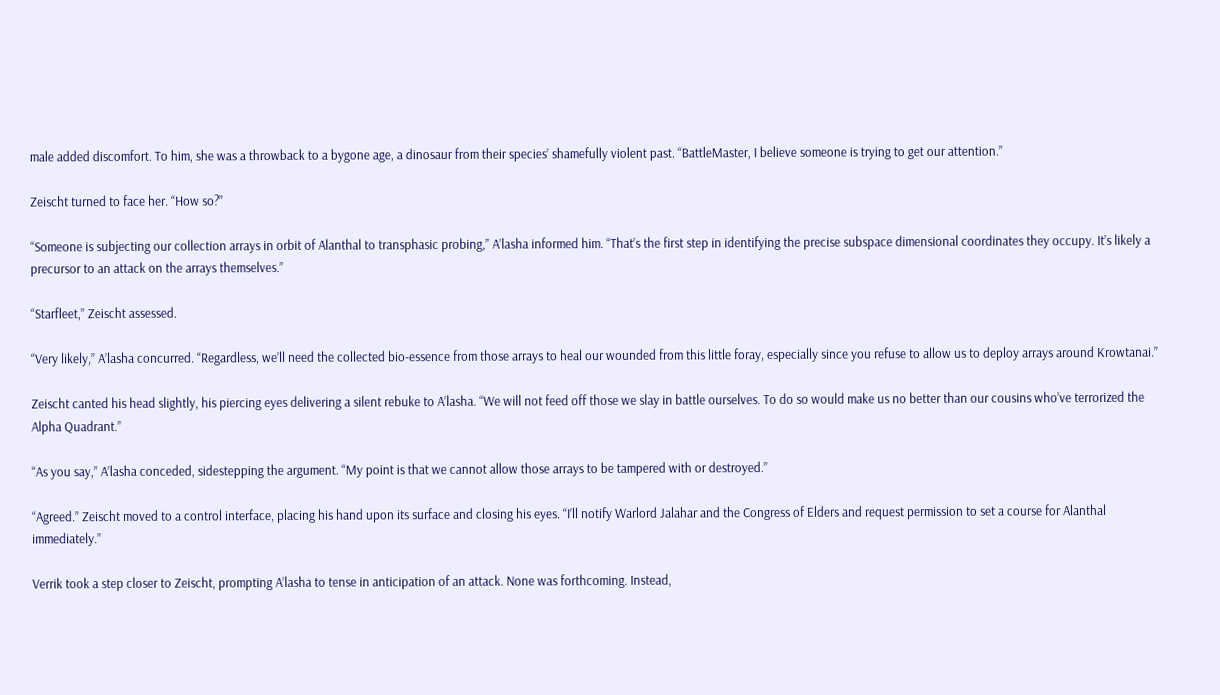male added discomfort. To him, she was a throwback to a bygone age, a dinosaur from their species’ shamefully violent past. “BattleMaster, I believe someone is trying to get our attention.”

Zeischt turned to face her. “How so?”

“Someone is subjecting our collection arrays in orbit of Alanthal to transphasic probing,” A’lasha informed him. “That’s the first step in identifying the precise subspace dimensional coordinates they occupy. It’s likely a precursor to an attack on the arrays themselves.”

“Starfleet,” Zeischt assessed.

“Very likely,” A’lasha concurred. “Regardless, we’ll need the collected bio-essence from those arrays to heal our wounded from this little foray, especially since you refuse to allow us to deploy arrays around Krowtanai.”

Zeischt canted his head slightly, his piercing eyes delivering a silent rebuke to A’lasha. “We will not feed off those we slay in battle ourselves. To do so would make us no better than our cousins who’ve terrorized the Alpha Quadrant.”

“As you say,” A’lasha conceded, sidestepping the argument. “My point is that we cannot allow those arrays to be tampered with or destroyed.”

“Agreed.” Zeischt moved to a control interface, placing his hand upon its surface and closing his eyes. “I’ll notify Warlord Jalahar and the Congress of Elders and request permission to set a course for Alanthal immediately.”

Verrik took a step closer to Zeischt, prompting A’lasha to tense in anticipation of an attack. None was forthcoming. Instead,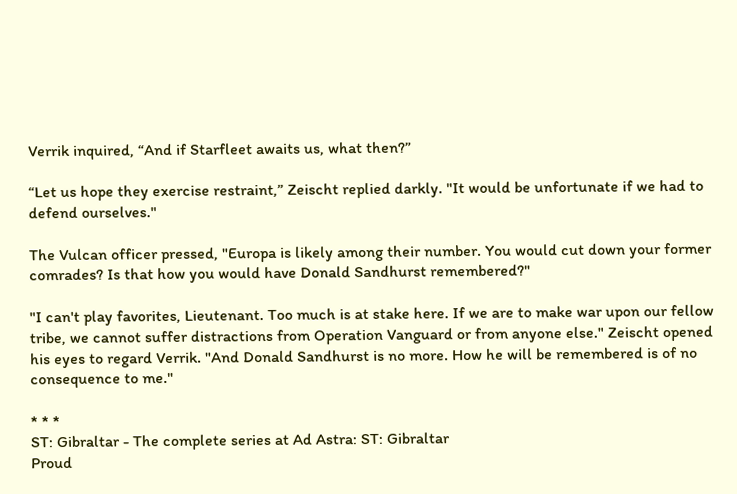Verrik inquired, “And if Starfleet awaits us, what then?”

“Let us hope they exercise restraint,” Zeischt replied darkly. "It would be unfortunate if we had to defend ourselves."

The Vulcan officer pressed, "Europa is likely among their number. You would cut down your former comrades? Is that how you would have Donald Sandhurst remembered?"

"I can't play favorites, Lieutenant. Too much is at stake here. If we are to make war upon our fellow tribe, we cannot suffer distractions from Operation Vanguard or from anyone else." Zeischt opened his eyes to regard Verrik. "And Donald Sandhurst is no more. How he will be remembered is of no consequence to me."

* * *
ST: Gibraltar - The complete series at Ad Astra: ST: Gibraltar
Proud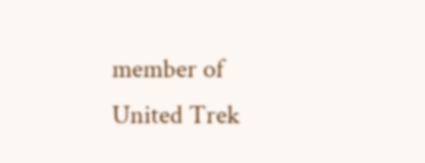member of United Trek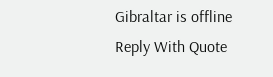Gibraltar is offline   Reply With Quote